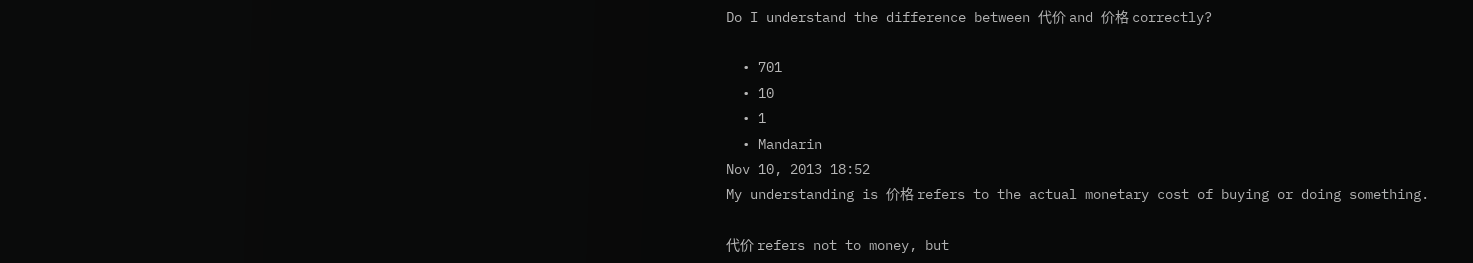Do I understand the difference between 代价 and 价格 correctly?

  • 701
  • 10
  • 1
  • Mandarin
Nov 10, 2013 18:52
My understanding is 价格 refers to the actual monetary cost of buying or doing something.

代价 refers not to money, but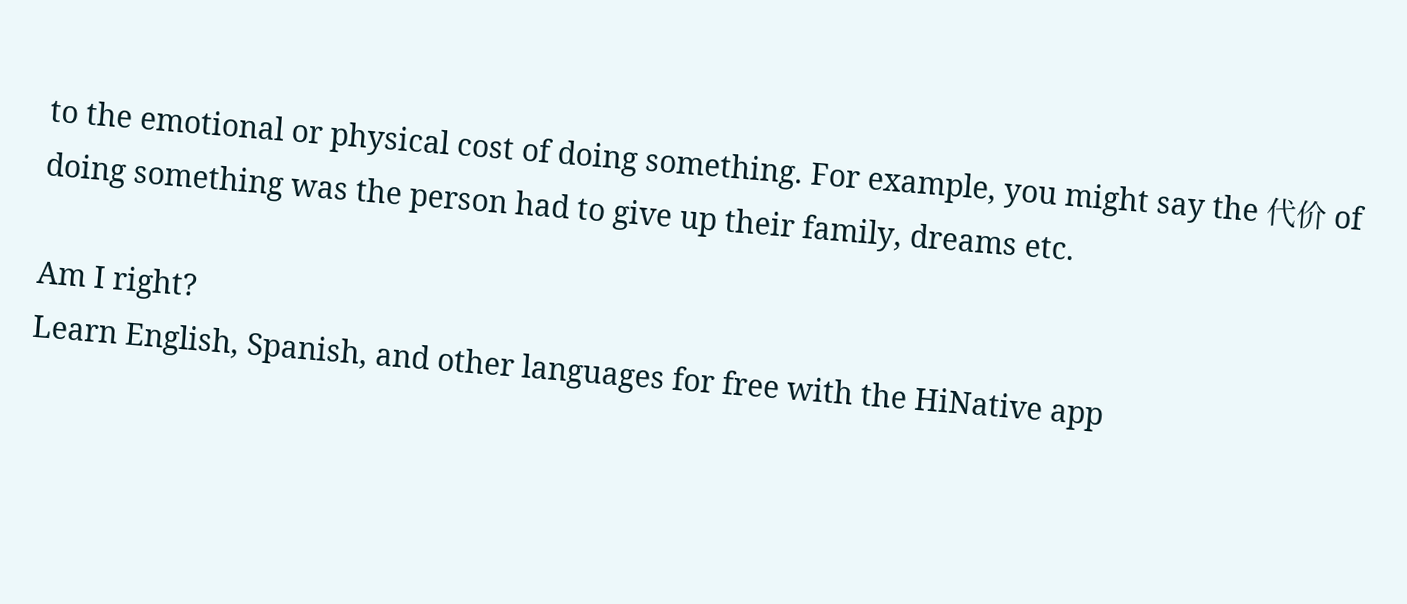to the emotional or physical cost of doing something. For example, you might say the 代价 of doing something was the person had to give up their family, dreams etc.

Am I right?
Learn English, Spanish, and other languages for free with the HiNative app